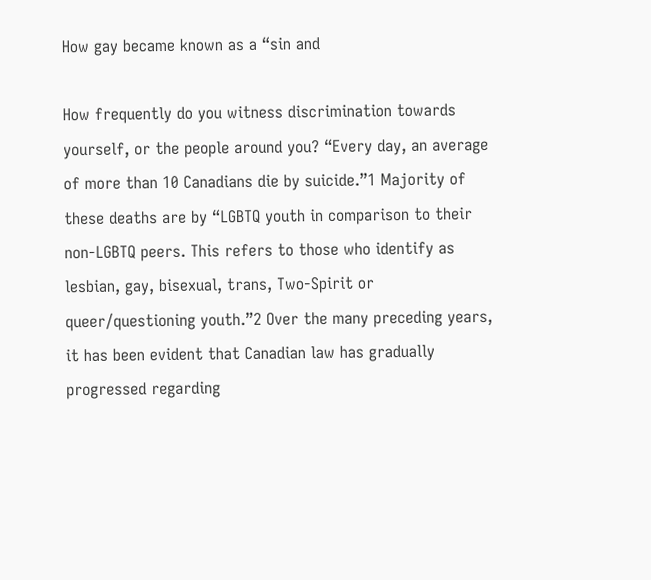How gay became known as a “sin and

How frequently do you witness discrimination towards yourself, or the people around you? “Every day, an average of more than 10 Canadians die by suicide.”1 Majority of these deaths are by “LGBTQ youth in comparison to their non-LGBTQ peers. This refers to those who identify as lesbian, gay, bisexual, trans, Two-Spirit or queer/questioning youth.”2 Over the many preceding years, it has been evident that Canadian law has gradually progressed regarding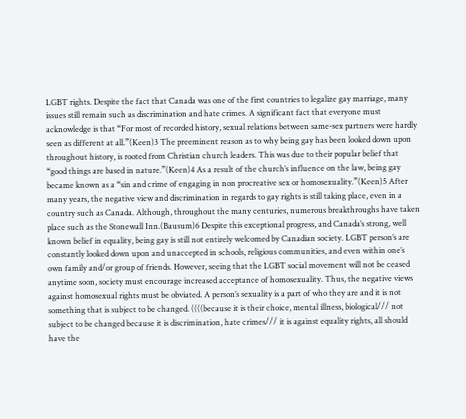LGBT rights. Despite the fact that Canada was one of the first countries to legalize gay marriage, many issues still remain such as discrimination and hate crimes. A significant fact that everyone must acknowledge is that “For most of recorded history, sexual relations between same-sex partners were hardly seen as different at all.”(Keen)3 The preeminent reason as to why being gay has been looked down upon throughout history, is rooted from Christian church leaders. This was due to their popular belief that “good things are based in nature.”(Keen)4 As a result of the church’s influence on the law, being gay became known as a “sin and crime of engaging in non procreative sex or homosexuality.”(Keen)5 After many years, the negative view and discrimination in regards to gay rights is still taking place, even in a country such as Canada. Although, throughout the many centuries, numerous breakthroughs have taken place such as the Stonewall Inn.(Bausum)6 Despite this exceptional progress, and Canada’s strong, well known belief in equality, being gay is still not entirely welcomed by Canadian society. LGBT person’s are constantly looked down upon and unaccepted in schools, religious communities, and even within one’s own family and/or group of friends. However, seeing that the LGBT social movement will not be ceased anytime soon, society must encourage increased acceptance of homosexuality. Thus, the negative views against homosexual rights must be obviated. A person’s sexuality is a part of who they are and it is not something that is subject to be changed. ((((because it is their choice, mental illness, biological/// not subject to be changed because it is discrimination, hate crimes/// it is against equality rights, all should have the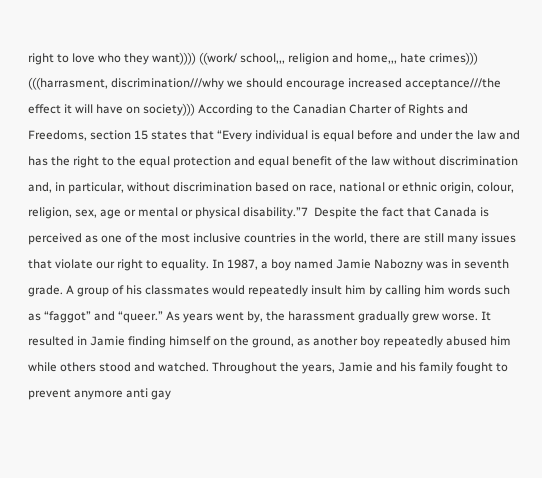right to love who they want)))) ((work/ school,,, religion and home,,, hate crimes))) (((harrasment, discrimination///why we should encourage increased acceptance///the effect it will have on society))) According to the Canadian Charter of Rights and Freedoms, section 15 states that “Every individual is equal before and under the law and has the right to the equal protection and equal benefit of the law without discrimination and, in particular, without discrimination based on race, national or ethnic origin, colour, religion, sex, age or mental or physical disability.”7  Despite the fact that Canada is perceived as one of the most inclusive countries in the world, there are still many issues that violate our right to equality. In 1987, a boy named Jamie Nabozny was in seventh grade. A group of his classmates would repeatedly insult him by calling him words such as “faggot” and “queer.” As years went by, the harassment gradually grew worse. It resulted in Jamie finding himself on the ground, as another boy repeatedly abused him while others stood and watched. Throughout the years, Jamie and his family fought to prevent anymore anti gay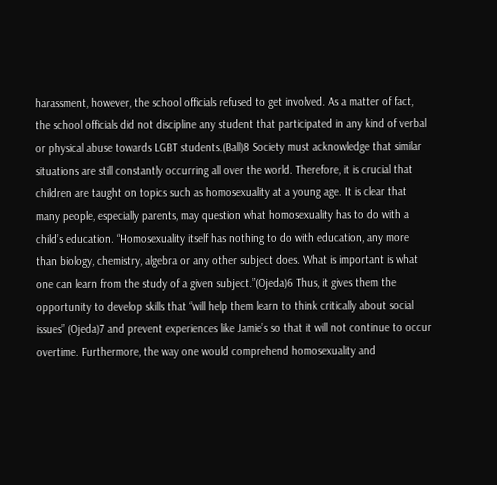harassment, however, the school officials refused to get involved. As a matter of fact, the school officials did not discipline any student that participated in any kind of verbal or physical abuse towards LGBT students.(Ball)8 Society must acknowledge that similar situations are still constantly occurring all over the world. Therefore, it is crucial that children are taught on topics such as homosexuality at a young age. It is clear that many people, especially parents, may question what homosexuality has to do with a child’s education. “Homosexuality itself has nothing to do with education, any more than biology, chemistry, algebra or any other subject does. What is important is what one can learn from the study of a given subject.”(Ojeda)6 Thus, it gives them the opportunity to develop skills that “will help them learn to think critically about social issues” (Ojeda)7 and prevent experiences like Jamie’s so that it will not continue to occur overtime. Furthermore, the way one would comprehend homosexuality and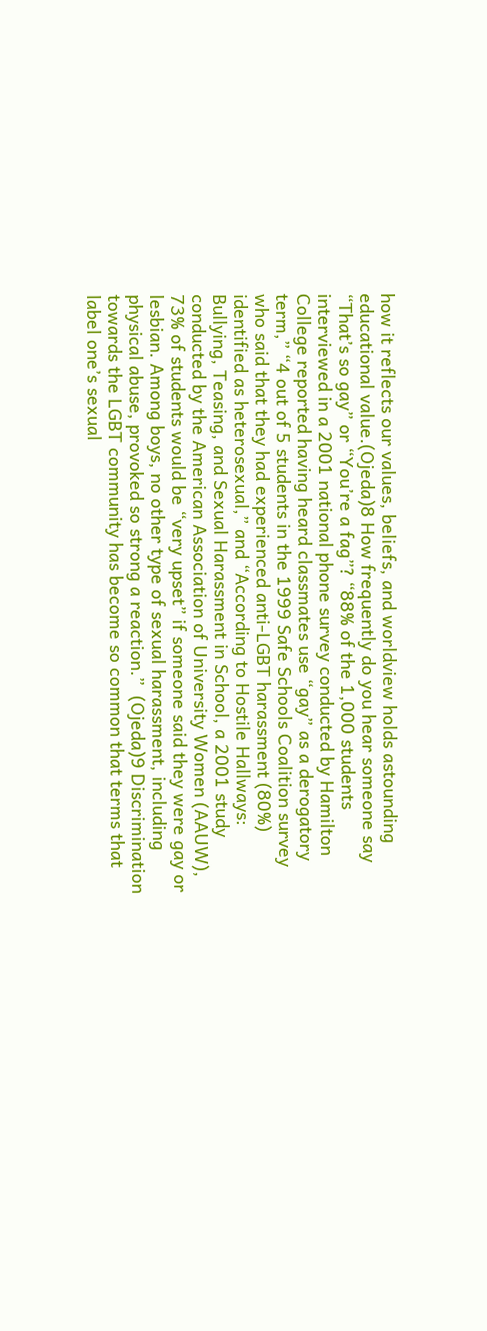how it reflects our values, beliefs, and worldview holds astounding educational value.(Ojeda)8 How frequently do you hear someone say “That’s so gay” or “You’re a fag”? “88% of the 1,000 students interviewed in a 2001 national phone survey conducted by Hamilton College reported having heard classmates use “gay” as a derogatory term,” “4 out of 5 students in the 1999 Safe Schools Coalition survey who said that they had experienced anti-LGBT harassment (80%) identified as heterosexual,” and “According to Hostile Hallways: Bullying, Teasing, and Sexual Harassment in School, a 2001 study conducted by the American Association of University Women (AAUW), 73% of students would be “very upset” if someone said they were gay or lesbian. Among boys, no other type of sexual harassment, including physical abuse, provoked so strong a reaction.”  (Ojeda)9 Discrimination towards the LGBT community has become so common that terms that label one’s sexual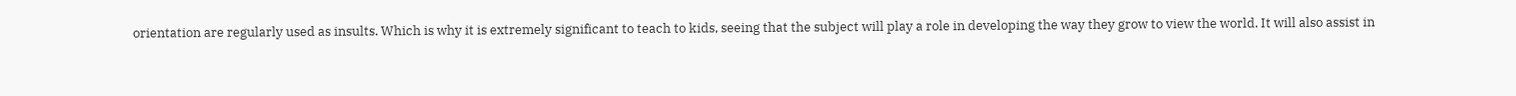orientation are regularly used as insults. Which is why it is extremely significant to teach to kids, seeing that the subject will play a role in developing the way they grow to view the world. It will also assist in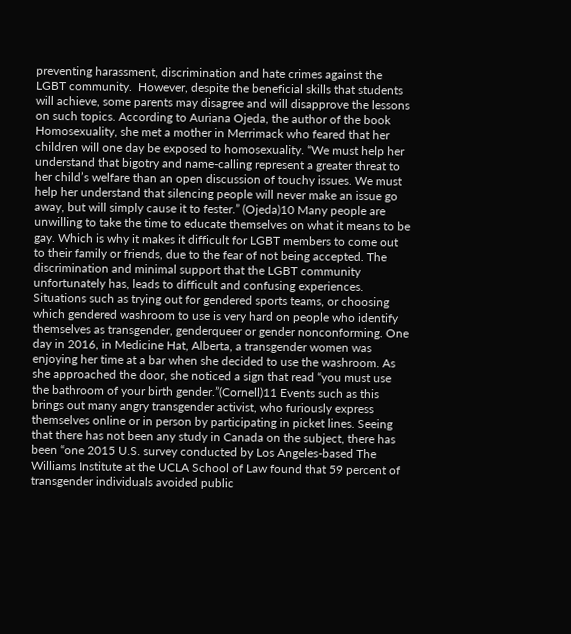preventing harassment, discrimination and hate crimes against the LGBT community.  However, despite the beneficial skills that students will achieve, some parents may disagree and will disapprove the lessons on such topics. According to Auriana Ojeda, the author of the book Homosexuality, she met a mother in Merrimack who feared that her children will one day be exposed to homosexuality. “We must help her understand that bigotry and name-calling represent a greater threat to her child’s welfare than an open discussion of touchy issues. We must help her understand that silencing people will never make an issue go away, but will simply cause it to fester.” (Ojeda)10 Many people are unwilling to take the time to educate themselves on what it means to be gay. Which is why it makes it difficult for LGBT members to come out to their family or friends, due to the fear of not being accepted. The discrimination and minimal support that the LGBT community unfortunately has, leads to difficult and confusing experiences. Situations such as trying out for gendered sports teams, or choosing which gendered washroom to use is very hard on people who identify themselves as transgender, genderqueer or gender nonconforming. One day in 2016, in Medicine Hat, Alberta, a transgender women was enjoying her time at a bar when she decided to use the washroom. As she approached the door, she noticed a sign that read “you must use the bathroom of your birth gender.”(Cornell)11 Events such as this brings out many angry transgender activist, who furiously express themselves online or in person by participating in picket lines. Seeing that there has not been any study in Canada on the subject, there has been “one 2015 U.S. survey conducted by Los Angeles-based The Williams Institute at the UCLA School of Law found that 59 percent of transgender individuals avoided public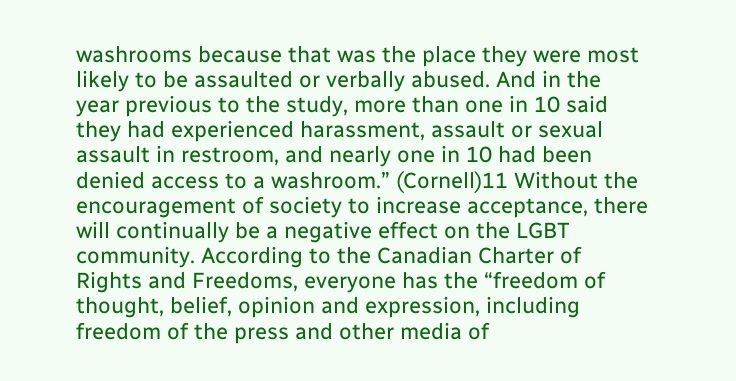washrooms because that was the place they were most likely to be assaulted or verbally abused. And in the year previous to the study, more than one in 10 said they had experienced harassment, assault or sexual assault in restroom, and nearly one in 10 had been denied access to a washroom.” (Cornell)11 Without the encouragement of society to increase acceptance, there will continually be a negative effect on the LGBT community. According to the Canadian Charter of Rights and Freedoms, everyone has the “freedom of thought, belief, opinion and expression, including freedom of the press and other media of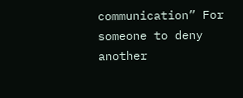communication” For someone to deny another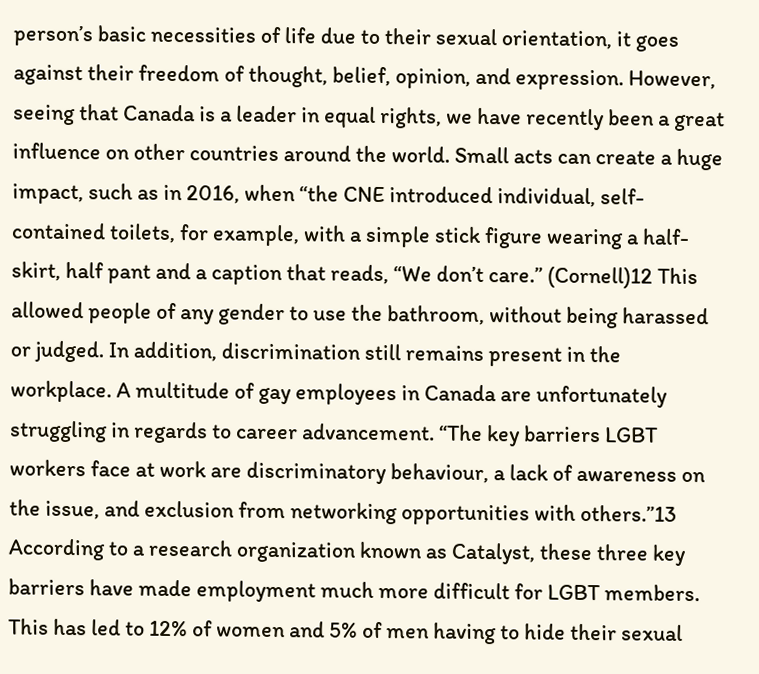person’s basic necessities of life due to their sexual orientation, it goes against their freedom of thought, belief, opinion, and expression. However, seeing that Canada is a leader in equal rights, we have recently been a great influence on other countries around the world. Small acts can create a huge impact, such as in 2016, when “the CNE introduced individual, self-contained toilets, for example, with a simple stick figure wearing a half-skirt, half pant and a caption that reads, “We don’t care.” (Cornell)12 This allowed people of any gender to use the bathroom, without being harassed or judged. In addition, discrimination still remains present in the workplace. A multitude of gay employees in Canada are unfortunately struggling in regards to career advancement. “The key barriers LGBT workers face at work are discriminatory behaviour, a lack of awareness on the issue, and exclusion from networking opportunities with others.”13 According to a research organization known as Catalyst, these three key barriers have made employment much more difficult for LGBT members. This has led to 12% of women and 5% of men having to hide their sexual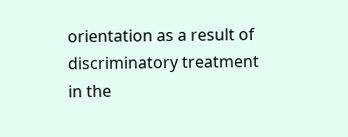orientation as a result of discriminatory treatment in the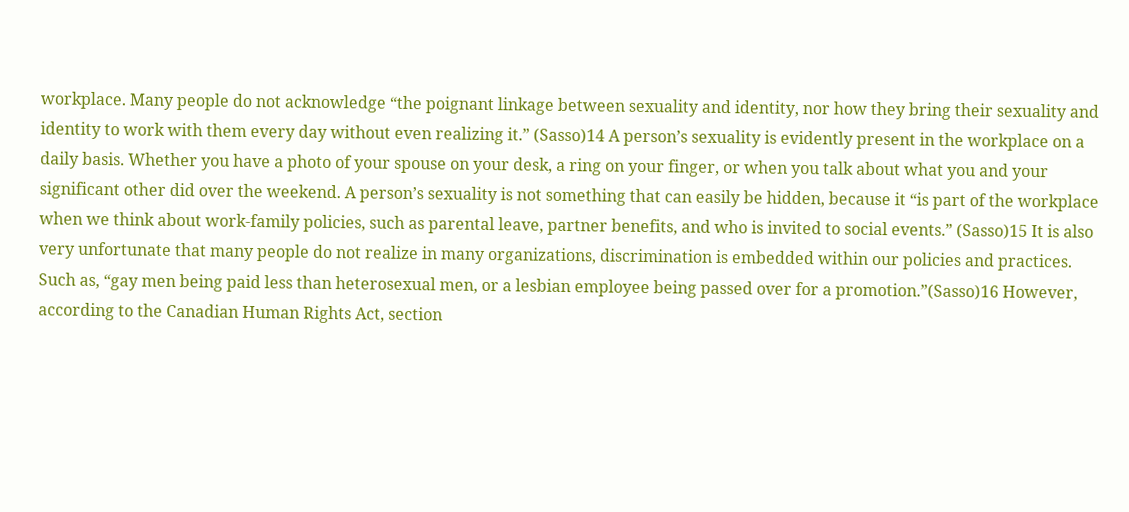workplace. Many people do not acknowledge “the poignant linkage between sexuality and identity, nor how they bring their sexuality and identity to work with them every day without even realizing it.” (Sasso)14 A person’s sexuality is evidently present in the workplace on a daily basis. Whether you have a photo of your spouse on your desk, a ring on your finger, or when you talk about what you and your significant other did over the weekend. A person’s sexuality is not something that can easily be hidden, because it “is part of the workplace when we think about work-family policies, such as parental leave, partner benefits, and who is invited to social events.” (Sasso)15 It is also very unfortunate that many people do not realize in many organizations, discrimination is embedded within our policies and practices. Such as, “gay men being paid less than heterosexual men, or a lesbian employee being passed over for a promotion.”(Sasso)16 However, according to the Canadian Human Rights Act, section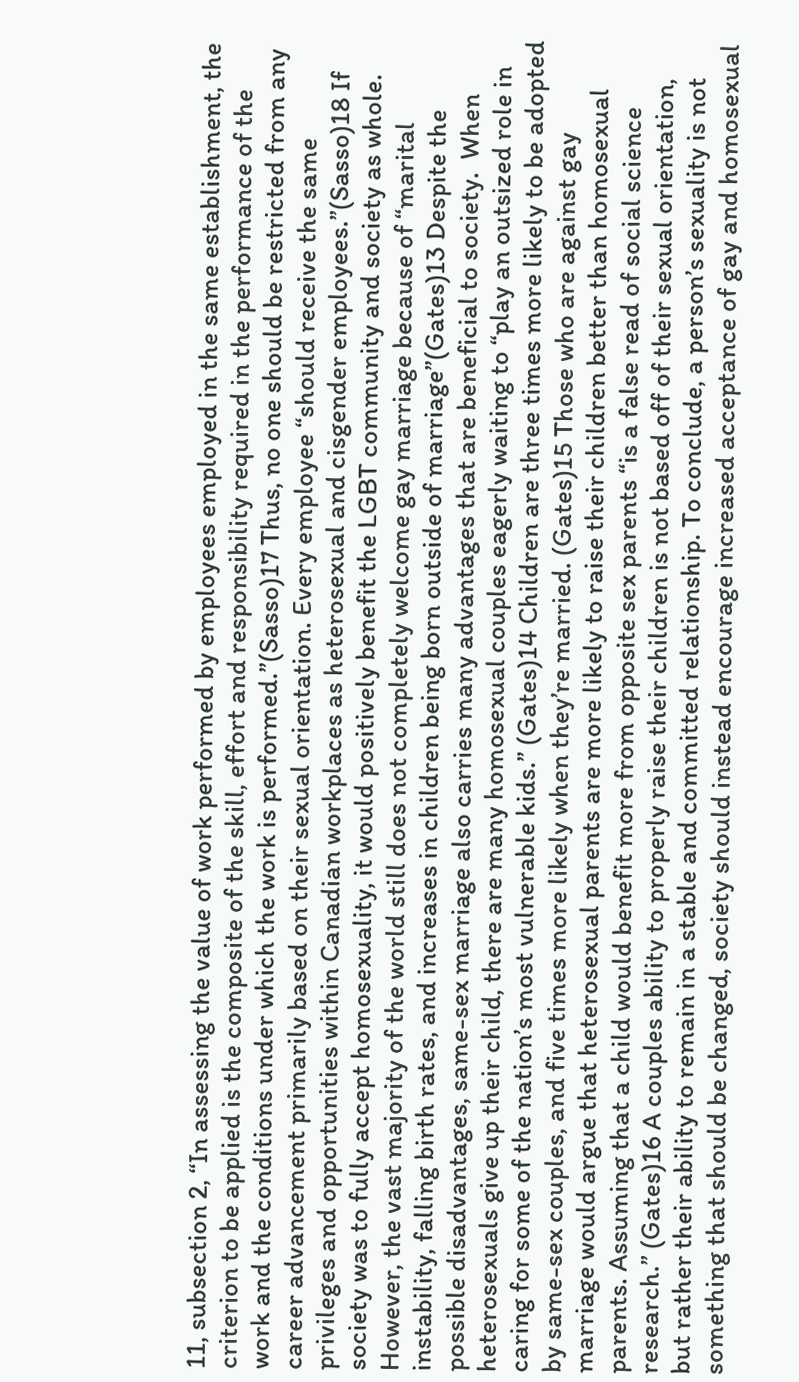11, subsection 2, “In assessing the value of work performed by employees employed in the same establishment, the criterion to be applied is the composite of the skill, effort and responsibility required in the performance of the work and the conditions under which the work is performed.”(Sasso)17 Thus, no one should be restricted from any career advancement primarily based on their sexual orientation. Every employee “should receive the same privileges and opportunities within Canadian workplaces as heterosexual and cisgender employees.”(Sasso)18 If society was to fully accept homosexuality, it would positively benefit the LGBT community and society as whole. However, the vast majority of the world still does not completely welcome gay marriage because of “marital instability, falling birth rates, and increases in children being born outside of marriage”(Gates)13 Despite the possible disadvantages, same-sex marriage also carries many advantages that are beneficial to society.  When heterosexuals give up their child, there are many homosexual couples eagerly waiting to “play an outsized role in caring for some of the nation’s most vulnerable kids.” (Gates)14 Children are three times more likely to be adopted by same-sex couples, and five times more likely when they’re married. (Gates)15 Those who are against gay marriage would argue that heterosexual parents are more likely to raise their children better than homosexual parents. Assuming that a child would benefit more from opposite sex parents “is a false read of social science research.” (Gates)16 A couples ability to properly raise their children is not based off of their sexual orientation, but rather their ability to remain in a stable and committed relationship. To conclude, a person’s sexuality is not something that should be changed, society should instead encourage increased acceptance of gay and homosexual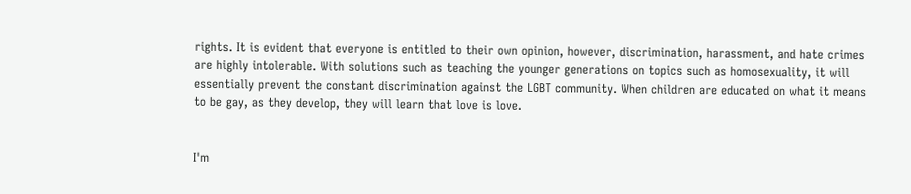rights. It is evident that everyone is entitled to their own opinion, however, discrimination, harassment, and hate crimes are highly intolerable. With solutions such as teaching the younger generations on topics such as homosexuality, it will essentially prevent the constant discrimination against the LGBT community. When children are educated on what it means to be gay, as they develop, they will learn that love is love.


I'm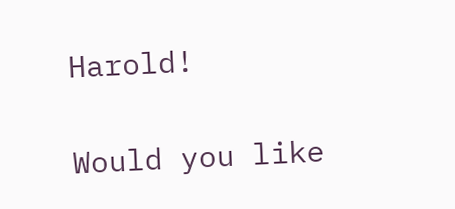Harold!

Would you like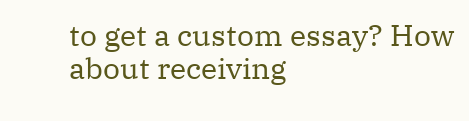to get a custom essay? How about receiving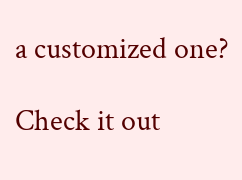a customized one?

Check it out